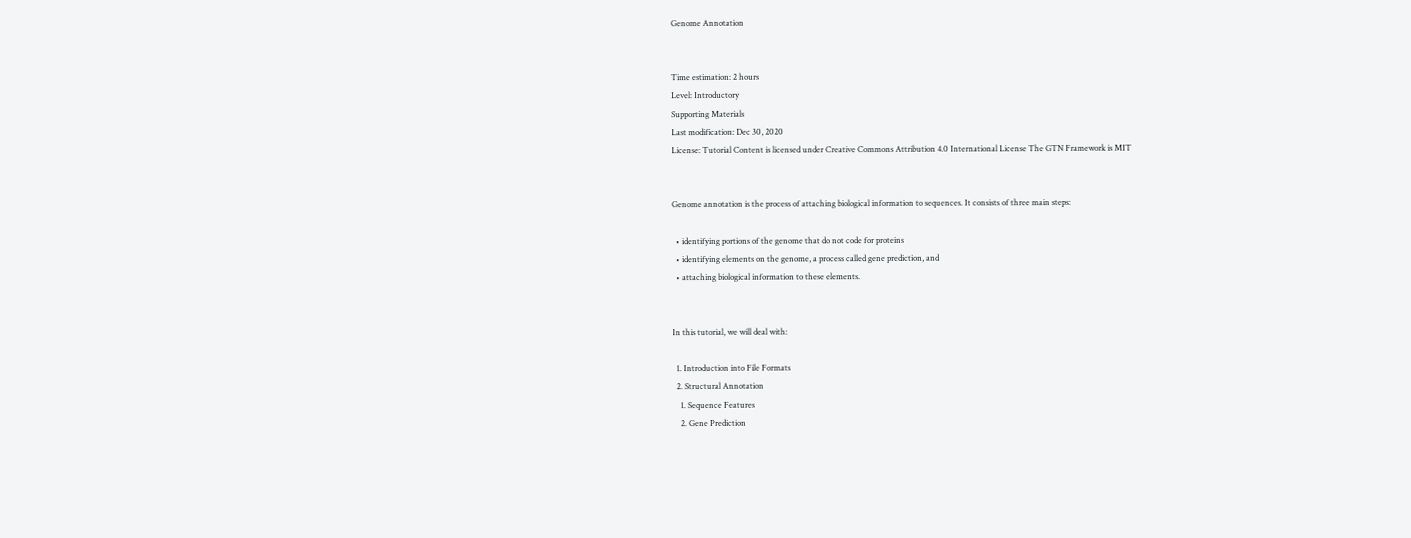Genome Annotation


Time estimation: 2 hours
Level: Introductory
Supporting Materials
Last modification: Dec 30, 2020
License: Tutorial Content is licensed under Creative Commons Attribution 4.0 International License The GTN Framework is MIT


Genome annotation is the process of attaching biological information to sequences. It consists of three main steps:

  • identifying portions of the genome that do not code for proteins
  • identifying elements on the genome, a process called gene prediction, and
  • attaching biological information to these elements.


In this tutorial, we will deal with:

  1. Introduction into File Formats
  2. Structural Annotation
    1. Sequence Features
    2. Gene Prediction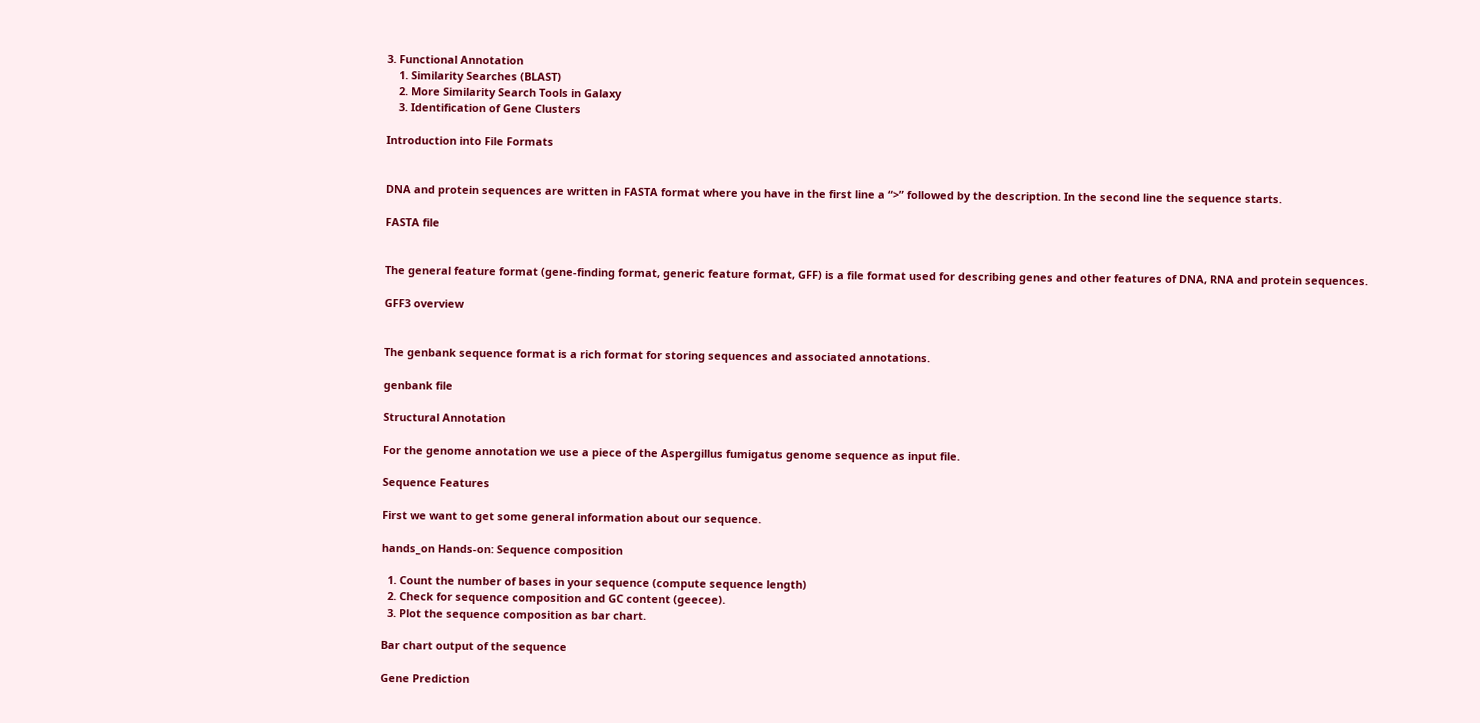3. Functional Annotation
    1. Similarity Searches (BLAST)
    2. More Similarity Search Tools in Galaxy
    3. Identification of Gene Clusters

Introduction into File Formats


DNA and protein sequences are written in FASTA format where you have in the first line a “>” followed by the description. In the second line the sequence starts.

FASTA file


The general feature format (gene-finding format, generic feature format, GFF) is a file format used for describing genes and other features of DNA, RNA and protein sequences.

GFF3 overview


The genbank sequence format is a rich format for storing sequences and associated annotations.

genbank file

Structural Annotation

For the genome annotation we use a piece of the Aspergillus fumigatus genome sequence as input file.

Sequence Features

First we want to get some general information about our sequence.

hands_on Hands-on: Sequence composition

  1. Count the number of bases in your sequence (compute sequence length)
  2. Check for sequence composition and GC content (geecee).
  3. Plot the sequence composition as bar chart.

Bar chart output of the sequence

Gene Prediction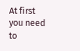At first you need to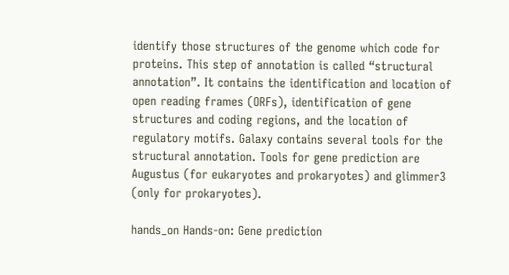identify those structures of the genome which code for proteins. This step of annotation is called “structural annotation”. It contains the identification and location of open reading frames (ORFs), identification of gene structures and coding regions, and the location of regulatory motifs. Galaxy contains several tools for the structural annotation. Tools for gene prediction are Augustus (for eukaryotes and prokaryotes) and glimmer3 (only for prokaryotes).

hands_on Hands-on: Gene prediction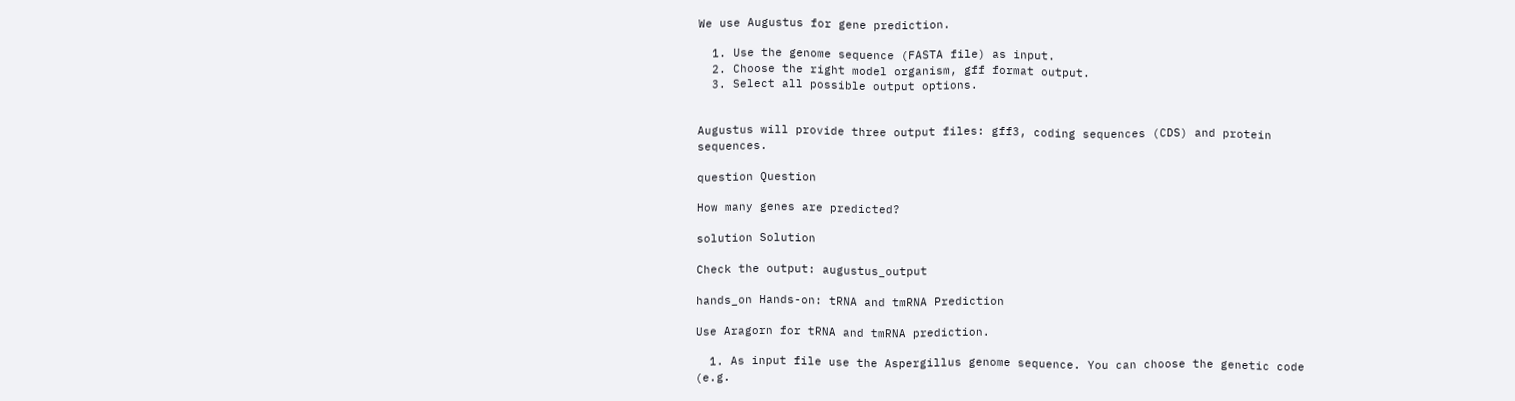We use Augustus for gene prediction.

  1. Use the genome sequence (FASTA file) as input.
  2. Choose the right model organism, gff format output.
  3. Select all possible output options.


Augustus will provide three output files: gff3, coding sequences (CDS) and protein sequences.

question Question

How many genes are predicted?

solution Solution

Check the output: augustus_output

hands_on Hands-on: tRNA and tmRNA Prediction

Use Aragorn for tRNA and tmRNA prediction.

  1. As input file use the Aspergillus genome sequence. You can choose the genetic code (e.g.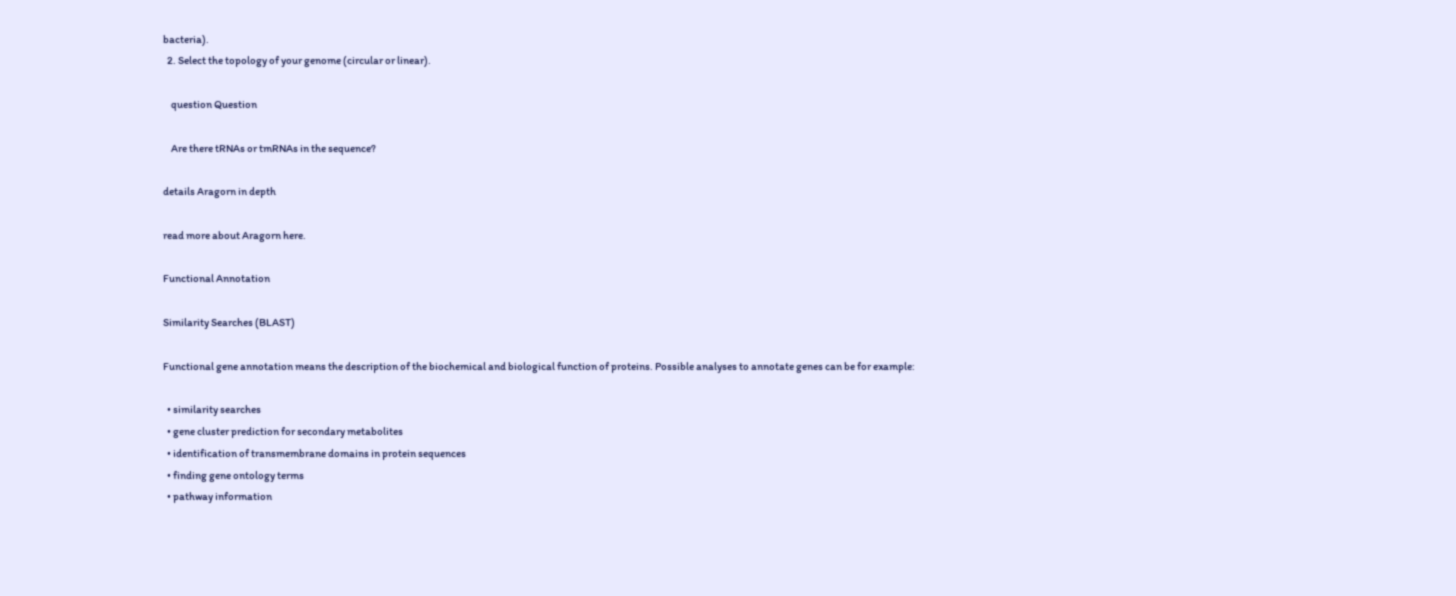bacteria).
  2. Select the topology of your genome (circular or linear).

    question Question

    Are there tRNAs or tmRNAs in the sequence?

details Aragorn in depth

read more about Aragorn here.

Functional Annotation

Similarity Searches (BLAST)

Functional gene annotation means the description of the biochemical and biological function of proteins. Possible analyses to annotate genes can be for example:

  • similarity searches
  • gene cluster prediction for secondary metabolites
  • identification of transmembrane domains in protein sequences
  • finding gene ontology terms
  • pathway information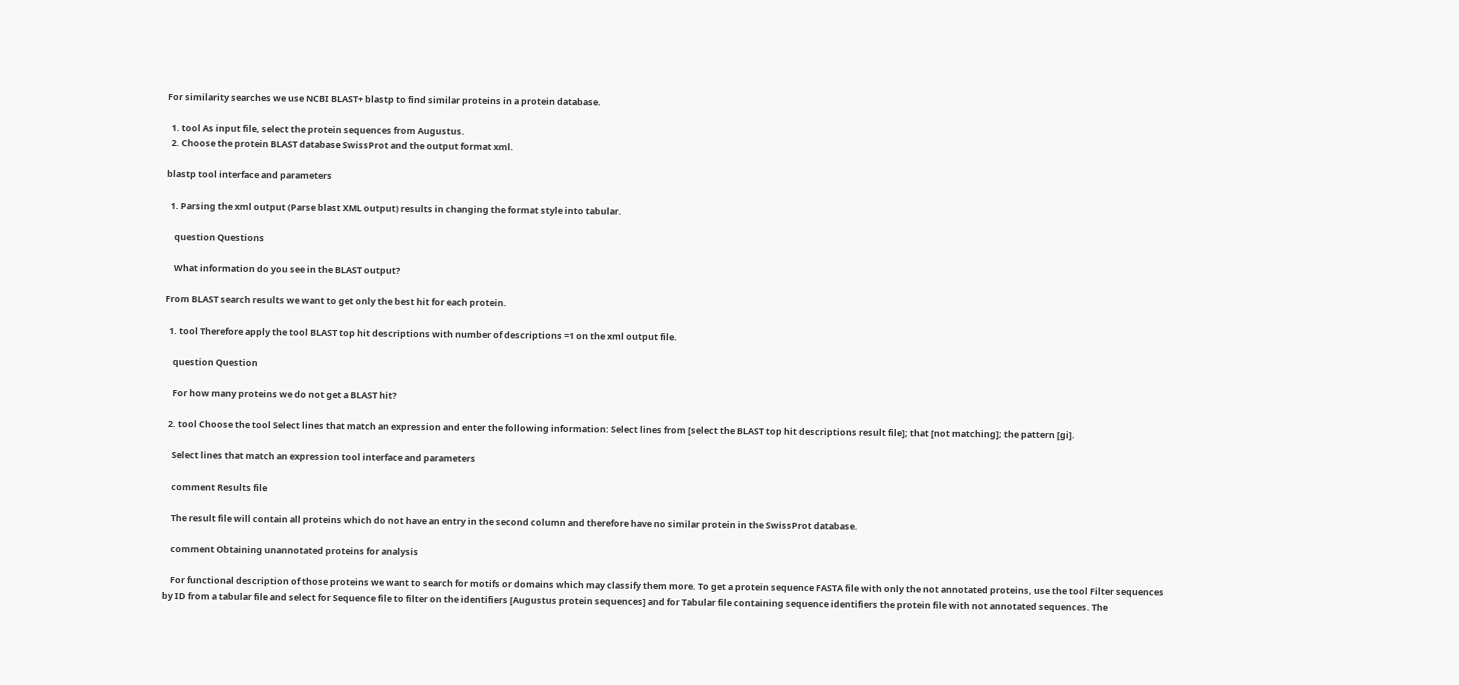For similarity searches we use NCBI BLAST+ blastp to find similar proteins in a protein database.

  1. tool As input file, select the protein sequences from Augustus.
  2. Choose the protein BLAST database SwissProt and the output format xml.

blastp tool interface and parameters

  1. Parsing the xml output (Parse blast XML output) results in changing the format style into tabular.

    question Questions

    What information do you see in the BLAST output?

From BLAST search results we want to get only the best hit for each protein.

  1. tool Therefore apply the tool BLAST top hit descriptions with number of descriptions =1 on the xml output file.

    question Question

    For how many proteins we do not get a BLAST hit?

  2. tool Choose the tool Select lines that match an expression and enter the following information: Select lines from [select the BLAST top hit descriptions result file]; that [not matching]; the pattern [gi].

    Select lines that match an expression tool interface and parameters

    comment Results file

    The result file will contain all proteins which do not have an entry in the second column and therefore have no similar protein in the SwissProt database.

    comment Obtaining unannotated proteins for analysis

    For functional description of those proteins we want to search for motifs or domains which may classify them more. To get a protein sequence FASTA file with only the not annotated proteins, use the tool Filter sequences by ID from a tabular file and select for Sequence file to filter on the identifiers [Augustus protein sequences] and for Tabular file containing sequence identifiers the protein file with not annotated sequences. The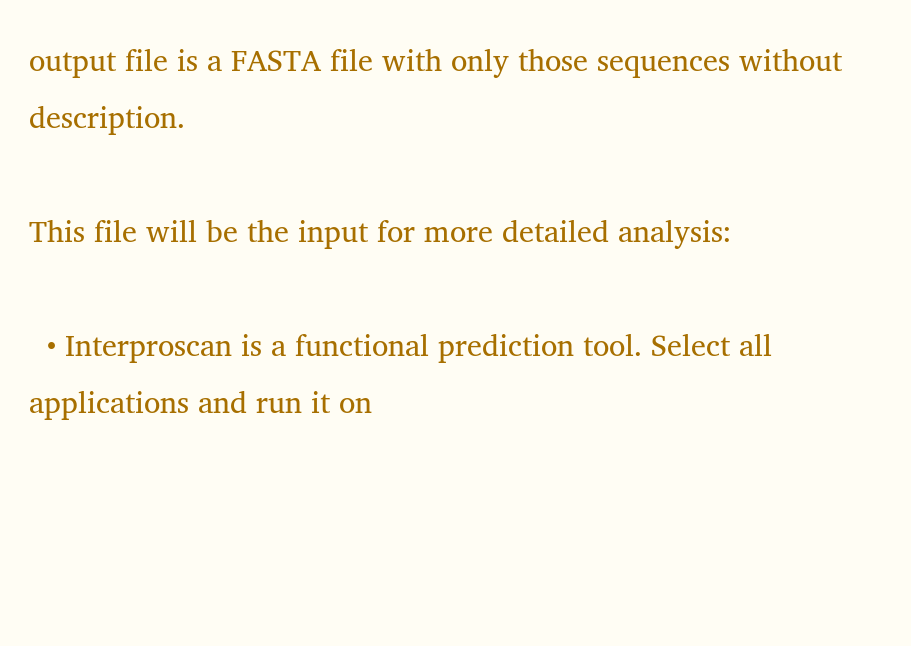output file is a FASTA file with only those sequences without description.

This file will be the input for more detailed analysis:

  • Interproscan is a functional prediction tool. Select all applications and run it on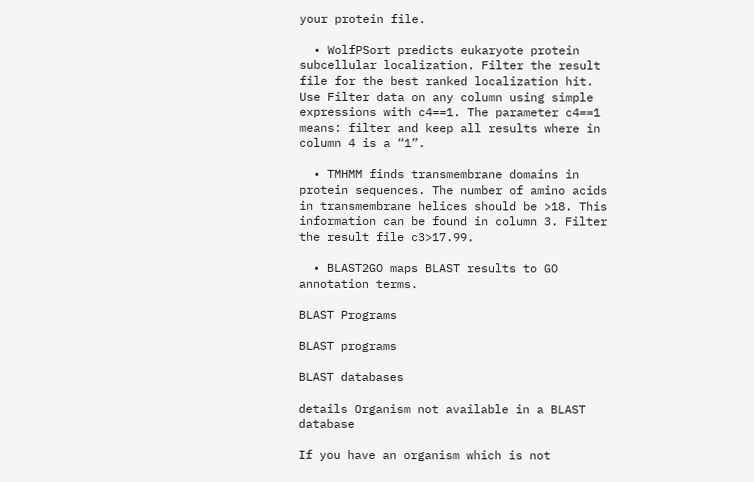your protein file.

  • WolfPSort predicts eukaryote protein subcellular localization. Filter the result file for the best ranked localization hit. Use Filter data on any column using simple expressions with c4==1. The parameter c4==1 means: filter and keep all results where in column 4 is a “1”.

  • TMHMM finds transmembrane domains in protein sequences. The number of amino acids in transmembrane helices should be >18. This information can be found in column 3. Filter the result file c3>17.99.

  • BLAST2GO maps BLAST results to GO annotation terms.

BLAST Programs

BLAST programs

BLAST databases

details Organism not available in a BLAST database

If you have an organism which is not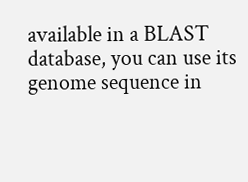available in a BLAST database, you can use its genome sequence in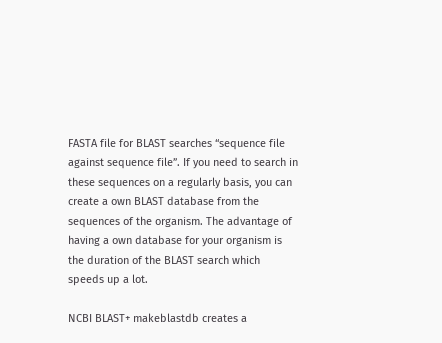FASTA file for BLAST searches “sequence file against sequence file”. If you need to search in these sequences on a regularly basis, you can create a own BLAST database from the sequences of the organism. The advantage of having a own database for your organism is the duration of the BLAST search which speeds up a lot.

NCBI BLAST+ makeblastdb creates a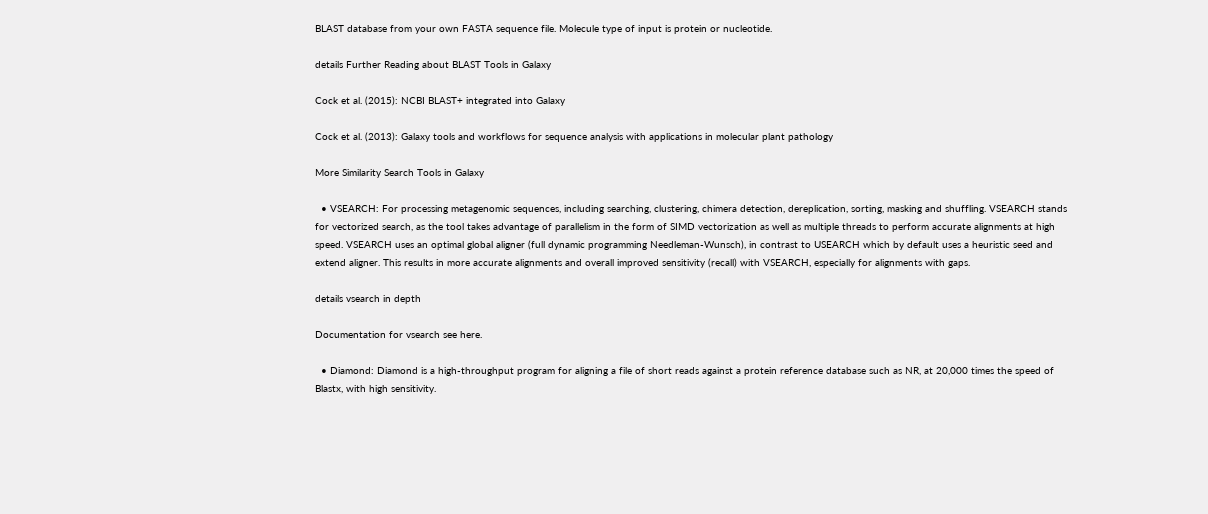BLAST database from your own FASTA sequence file. Molecule type of input is protein or nucleotide.

details Further Reading about BLAST Tools in Galaxy

Cock et al. (2015): NCBI BLAST+ integrated into Galaxy

Cock et al. (2013): Galaxy tools and workflows for sequence analysis with applications in molecular plant pathology

More Similarity Search Tools in Galaxy

  • VSEARCH: For processing metagenomic sequences, including searching, clustering, chimera detection, dereplication, sorting, masking and shuffling. VSEARCH stands for vectorized search, as the tool takes advantage of parallelism in the form of SIMD vectorization as well as multiple threads to perform accurate alignments at high speed. VSEARCH uses an optimal global aligner (full dynamic programming Needleman-Wunsch), in contrast to USEARCH which by default uses a heuristic seed and extend aligner. This results in more accurate alignments and overall improved sensitivity (recall) with VSEARCH, especially for alignments with gaps.

details vsearch in depth

Documentation for vsearch see here.

  • Diamond: Diamond is a high-throughput program for aligning a file of short reads against a protein reference database such as NR, at 20,000 times the speed of Blastx, with high sensitivity.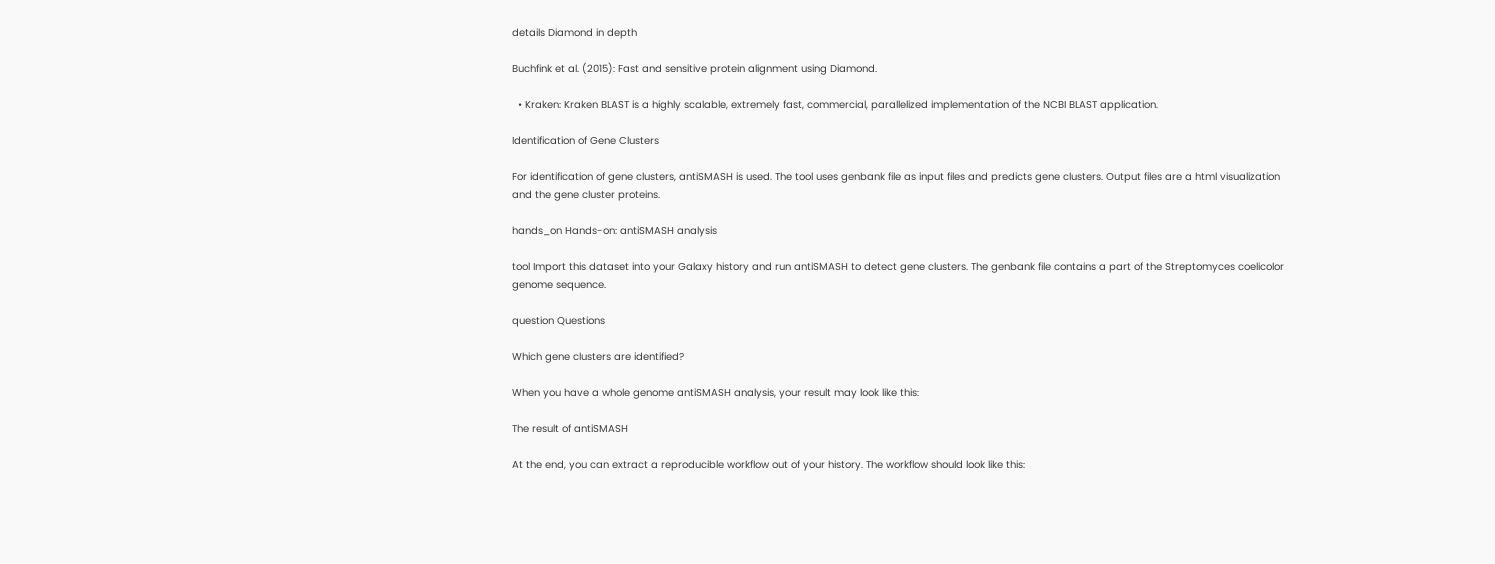details Diamond in depth

Buchfink et al. (2015): Fast and sensitive protein alignment using Diamond.

  • Kraken: Kraken BLAST is a highly scalable, extremely fast, commercial, parallelized implementation of the NCBI BLAST application.

Identification of Gene Clusters

For identification of gene clusters, antiSMASH is used. The tool uses genbank file as input files and predicts gene clusters. Output files are a html visualization and the gene cluster proteins.

hands_on Hands-on: antiSMASH analysis

tool Import this dataset into your Galaxy history and run antiSMASH to detect gene clusters. The genbank file contains a part of the Streptomyces coelicolor genome sequence.

question Questions

Which gene clusters are identified?

When you have a whole genome antiSMASH analysis, your result may look like this:

The result of antiSMASH

At the end, you can extract a reproducible workflow out of your history. The workflow should look like this: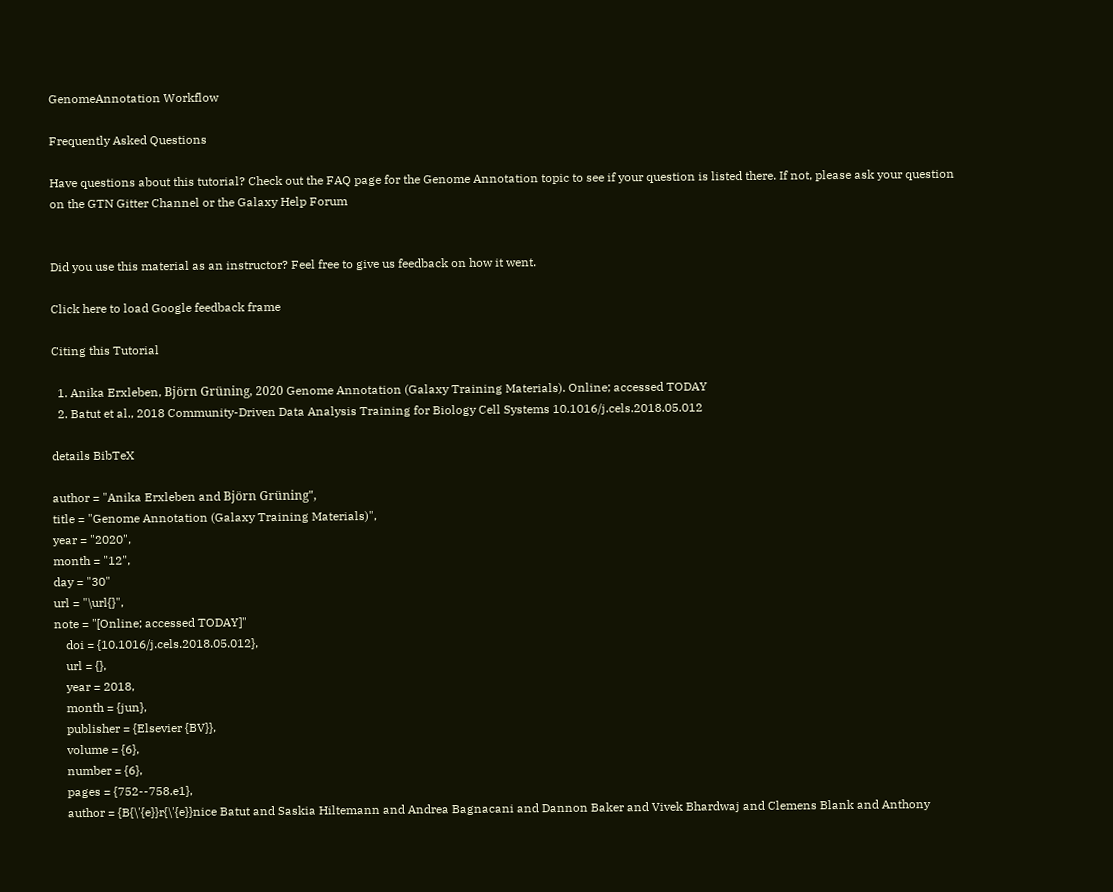GenomeAnnotation Workflow

Frequently Asked Questions

Have questions about this tutorial? Check out the FAQ page for the Genome Annotation topic to see if your question is listed there. If not, please ask your question on the GTN Gitter Channel or the Galaxy Help Forum


Did you use this material as an instructor? Feel free to give us feedback on how it went.

Click here to load Google feedback frame

Citing this Tutorial

  1. Anika Erxleben, Björn Grüning, 2020 Genome Annotation (Galaxy Training Materials). Online; accessed TODAY
  2. Batut et al., 2018 Community-Driven Data Analysis Training for Biology Cell Systems 10.1016/j.cels.2018.05.012

details BibTeX

author = "Anika Erxleben and Björn Grüning",
title = "Genome Annotation (Galaxy Training Materials)",
year = "2020",
month = "12",
day = "30"
url = "\url{}",
note = "[Online; accessed TODAY]"
    doi = {10.1016/j.cels.2018.05.012},
    url = {},
    year = 2018,
    month = {jun},
    publisher = {Elsevier {BV}},
    volume = {6},
    number = {6},
    pages = {752--758.e1},
    author = {B{\'{e}}r{\'{e}}nice Batut and Saskia Hiltemann and Andrea Bagnacani and Dannon Baker and Vivek Bhardwaj and Clemens Blank and Anthony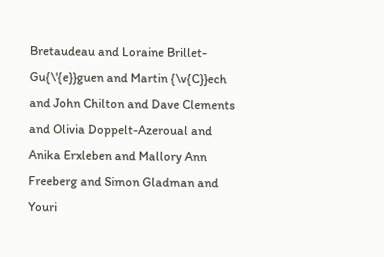Bretaudeau and Loraine Brillet-Gu{\'{e}}guen and Martin {\v{C}}ech and John Chilton and Dave Clements and Olivia Doppelt-Azeroual and Anika Erxleben and Mallory Ann Freeberg and Simon Gladman and Youri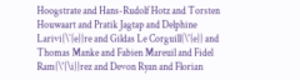Hoogstrate and Hans-Rudolf Hotz and Torsten Houwaart and Pratik Jagtap and Delphine Larivi{\`{e}}re and Gildas Le Corguill{\'{e}} and Thomas Manke and Fabien Mareuil and Fidel Ram{\'{\i}}rez and Devon Ryan and Florian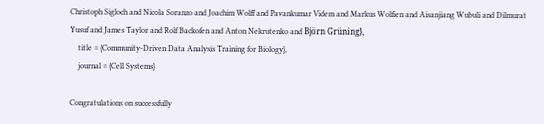Christoph Sigloch and Nicola Soranzo and Joachim Wolff and Pavankumar Videm and Markus Wolfien and Aisanjiang Wubuli and Dilmurat Yusuf and James Taylor and Rolf Backofen and Anton Nekrutenko and Björn Grüning},
    title = {Community-Driven Data Analysis Training for Biology},
    journal = {Cell Systems}

Congratulations on successfully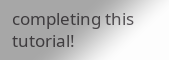completing this tutorial!